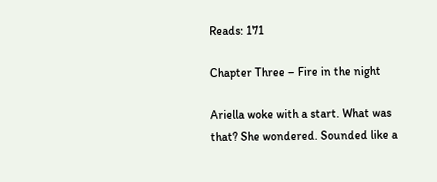Reads: 171

Chapter Three – Fire in the night

Ariella woke with a start. What was that? She wondered. Sounded like a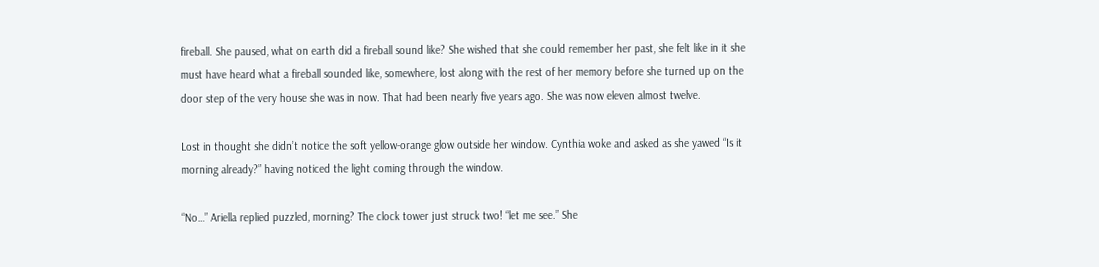fireball. She paused, what on earth did a fireball sound like? She wished that she could remember her past, she felt like in it she must have heard what a fireball sounded like, somewhere, lost along with the rest of her memory before she turned up on the door step of the very house she was in now. That had been nearly five years ago. She was now eleven almost twelve.

Lost in thought she didn’t notice the soft yellow-orange glow outside her window. Cynthia woke and asked as she yawed “Is it morning already?” having noticed the light coming through the window.

“No…” Ariella replied puzzled, morning? The clock tower just struck two! “let me see.” She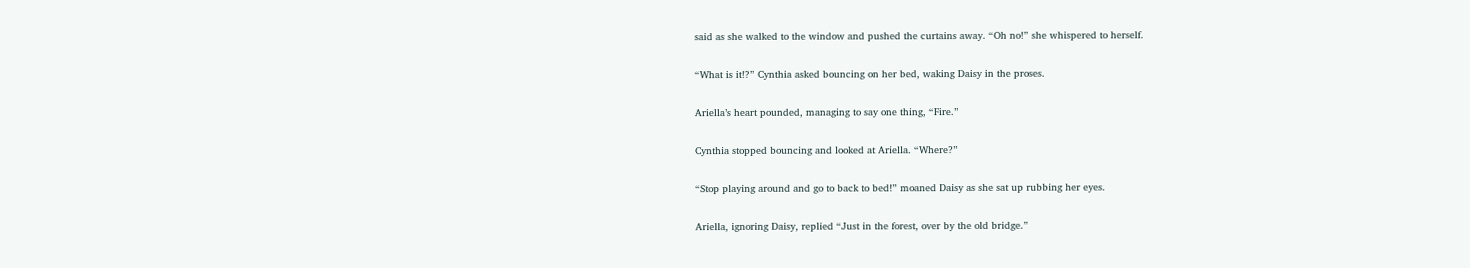said as she walked to the window and pushed the curtains away. “Oh no!” she whispered to herself.

“What is it!?” Cynthia asked bouncing on her bed, waking Daisy in the proses.

Ariella’s heart pounded, managing to say one thing, “Fire.”

Cynthia stopped bouncing and looked at Ariella. “Where?”

“Stop playing around and go to back to bed!” moaned Daisy as she sat up rubbing her eyes.

Ariella, ignoring Daisy, replied “Just in the forest, over by the old bridge.”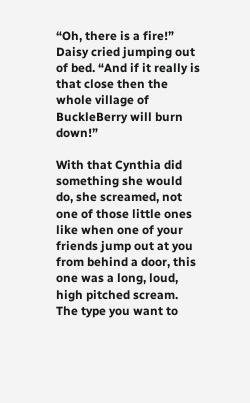“Oh, there is a fire!” Daisy cried jumping out of bed. “And if it really is that close then the whole village of BuckleBerry will burn down!”

With that Cynthia did something she would do, she screamed, not one of those little ones like when one of your friends jump out at you from behind a door, this one was a long, loud, high pitched scream. The type you want to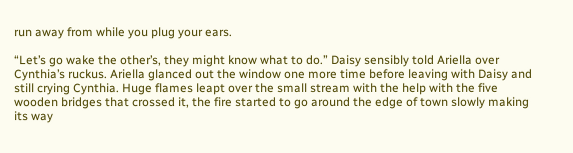run away from while you plug your ears.

“Let’s go wake the other’s, they might know what to do.” Daisy sensibly told Ariella over Cynthia’s ruckus. Ariella glanced out the window one more time before leaving with Daisy and still crying Cynthia. Huge flames leapt over the small stream with the help with the five wooden bridges that crossed it, the fire started to go around the edge of town slowly making its way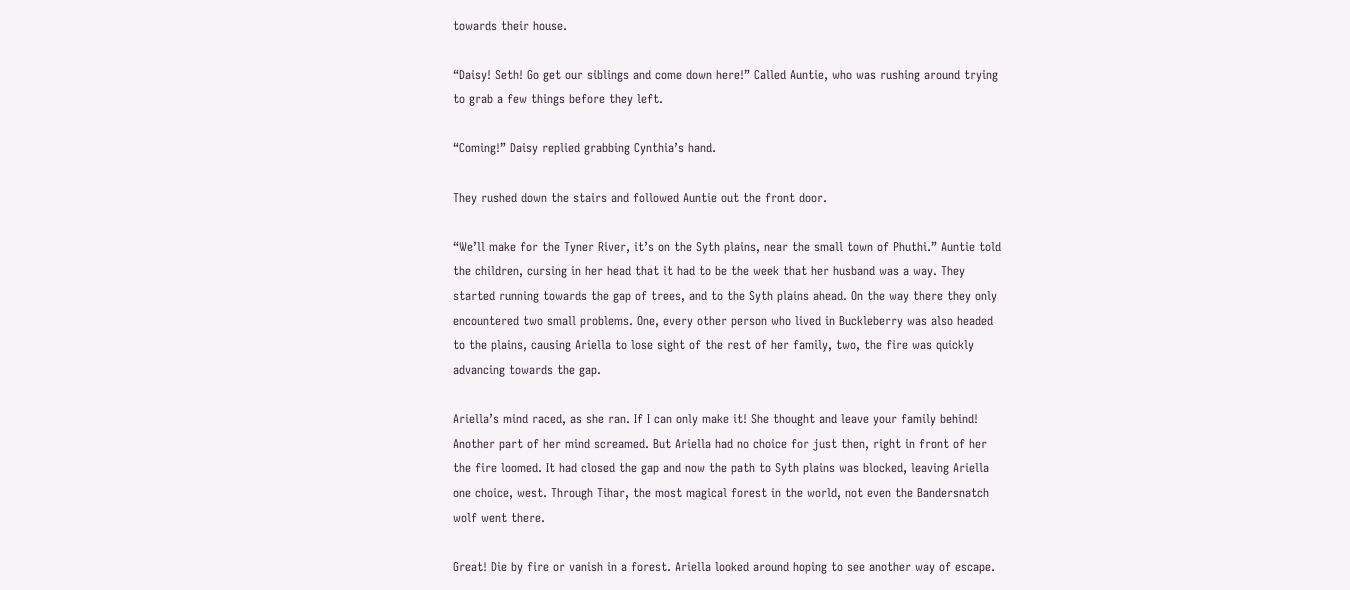towards their house.

“Daisy! Seth! Go get our siblings and come down here!” Called Auntie, who was rushing around trying to grab a few things before they left.

“Coming!” Daisy replied grabbing Cynthia’s hand.

They rushed down the stairs and followed Auntie out the front door.

“We’ll make for the Tyner River, it’s on the Syth plains, near the small town of Phuthi.” Auntie told the children, cursing in her head that it had to be the week that her husband was a way. They started running towards the gap of trees, and to the Syth plains ahead. On the way there they only encountered two small problems. One, every other person who lived in Buckleberry was also headed to the plains, causing Ariella to lose sight of the rest of her family, two, the fire was quickly advancing towards the gap.

Ariella’s mind raced, as she ran. If I can only make it! She thought and leave your family behind! Another part of her mind screamed. But Ariella had no choice for just then, right in front of her the fire loomed. It had closed the gap and now the path to Syth plains was blocked, leaving Ariella one choice, west. Through Tihar, the most magical forest in the world, not even the Bandersnatch wolf went there.

Great! Die by fire or vanish in a forest. Ariella looked around hoping to see another way of escape.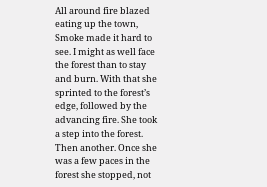All around fire blazed eating up the town, Smoke made it hard to see. I might as well face the forest than to stay and burn. With that she sprinted to the forest’s edge, followed by the advancing fire. She took a step into the forest. Then another. Once she was a few paces in the forest she stopped, not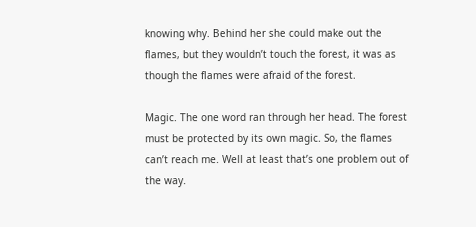knowing why. Behind her she could make out the flames, but they wouldn’t touch the forest, it was as though the flames were afraid of the forest.

Magic. The one word ran through her head. The forest must be protected by its own magic. So, the flames can’t reach me. Well at least that’s one problem out of the way.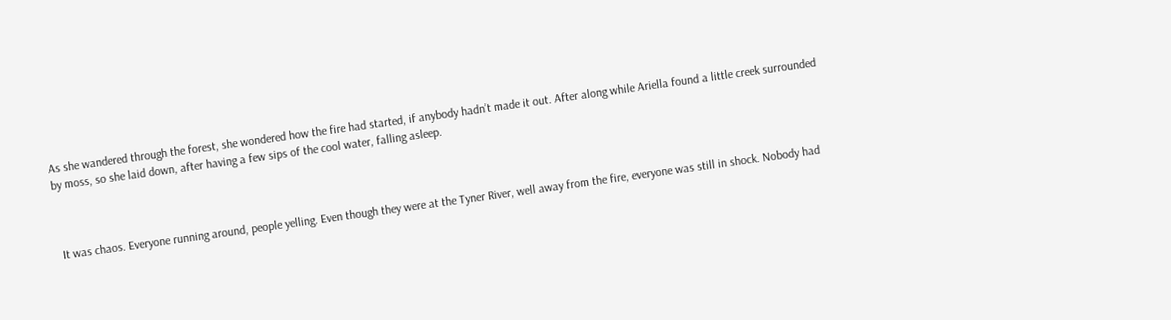As she wandered through the forest, she wondered how the fire had started, if anybody hadn’t made it out. After along while Ariella found a little creek surrounded by moss, so she laid down, after having a few sips of the cool water, falling asleep.



 It was chaos. Everyone running around, people yelling. Even though they were at the Tyner River, well away from the fire, everyone was still in shock. Nobody had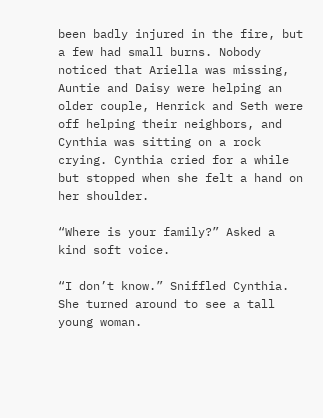been badly injured in the fire, but a few had small burns. Nobody noticed that Ariella was missing, Auntie and Daisy were helping an older couple, Henrick and Seth were off helping their neighbors, and Cynthia was sitting on a rock crying. Cynthia cried for a while but stopped when she felt a hand on her shoulder.

“Where is your family?” Asked a kind soft voice.

“I don’t know.” Sniffled Cynthia. She turned around to see a tall young woman.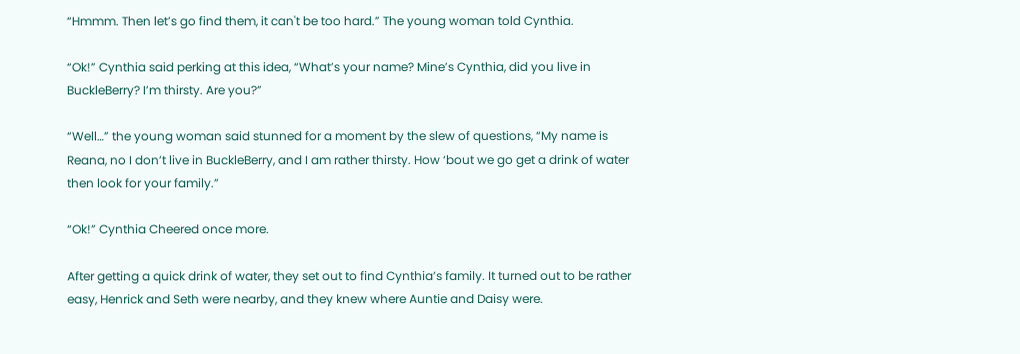“Hmmm. Then let’s go find them, it can't be too hard.” The young woman told Cynthia.

“Ok!” Cynthia said perking at this idea, “What’s your name? Mine’s Cynthia, did you live in BuckleBerry? I’m thirsty. Are you?”

“Well…” the young woman said stunned for a moment by the slew of questions, “My name is Reana, no I don’t live in BuckleBerry, and I am rather thirsty. How ‘bout we go get a drink of water then look for your family.”

“Ok!” Cynthia Cheered once more.

After getting a quick drink of water, they set out to find Cynthia’s family. It turned out to be rather easy, Henrick and Seth were nearby, and they knew where Auntie and Daisy were.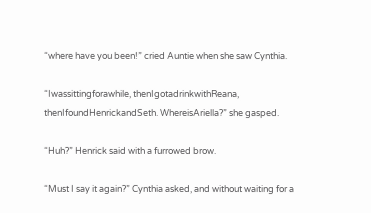“where have you been!” cried Auntie when she saw Cynthia.

“Iwassittingforawhile, thenIgotadrinkwithReana, thenIfoundHenrickandSeth. WhereisAriella?” she gasped.

“Huh?” Henrick said with a furrowed brow.

“Must I say it again?” Cynthia asked, and without waiting for a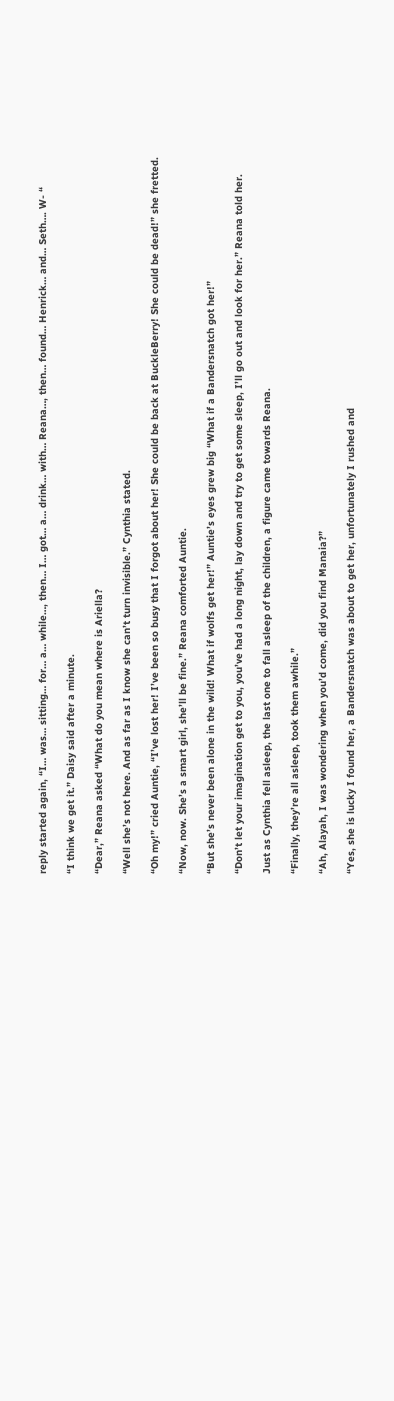reply started again, “I… was… sitting… for… a… while…, then… I… got… a… drink… with… Reana…, then… found… Henrick… and… Seth…. W- “

“I think we get it.” Daisy said after a minute.

“Dear,” Reana asked “What do you mean where is Ariella?

“Well she’s not here. And as far as I know she can’t turn invisible.” Cynthia stated.

“Oh my!” cried Auntie, “I’ve lost her! I’ve been so busy that I forgot about her! She could be back at BuckleBerry! She could be dead!” she fretted.

“Now, now. She’s a smart girl, she’ll be fine.” Reana comforted Auntie.

“But she’s never been alone in the wild! What if wolfs get her!” Auntie’s eyes grew big “What if a Bandersnatch got her!”

“Don’t let your imagination get to you, you’ve had a long night, lay down and try to get some sleep, I’ll go out and look for her.” Reana told her.

Just as Cynthia fell asleep, the last one to fall asleep of the children, a figure came towards Reana.

“Finally, they’re all asleep, took them awhile.”

“Ah, Alayah, I was wondering when you’d come, did you find Manaia?”

“Yes, she is lucky I found her, a Bandersnatch was about to get her, unfortunately I rushed and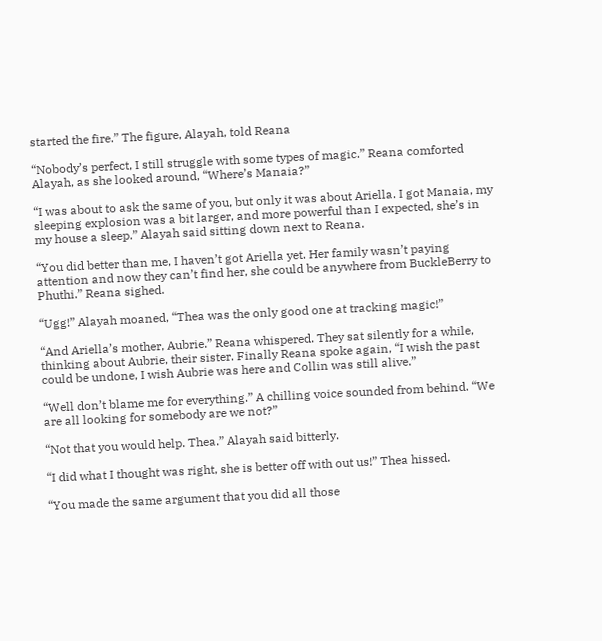started the fire.” The figure, Alayah, told Reana

“Nobody’s perfect, I still struggle with some types of magic.” Reana comforted Alayah, as she looked around, “Where’s Manaia?”

“I was about to ask the same of you, but only it was about Ariella. I got Manaia, my sleeping explosion was a bit larger, and more powerful than I expected, she’s in my house a sleep.” Alayah said sitting down next to Reana.

“You did better than me, I haven’t got Ariella yet. Her family wasn’t paying attention and now they can’t find her, she could be anywhere from BuckleBerry to Phuthi.” Reana sighed.

“Ugg!” Alayah moaned, “Thea was the only good one at tracking magic!”

“And Ariella’s mother, Aubrie.” Reana whispered. They sat silently for a while, thinking about Aubrie, their sister. Finally Reana spoke again, “I wish the past could be undone, I wish Aubrie was here and Collin was still alive.”

“Well don’t blame me for everything.” A chilling voice sounded from behind. “We are all looking for somebody are we not?”

“Not that you would help. Thea.” Alayah said bitterly.

“I did what I thought was right, she is better off with out us!” Thea hissed.

“You made the same argument that you did all those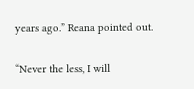years ago.” Reana pointed out.

“Never the less, I will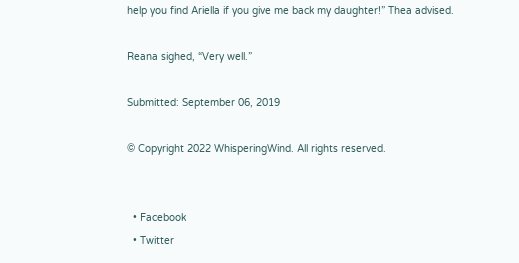help you find Ariella if you give me back my daughter!” Thea advised.

Reana sighed, “Very well.”

Submitted: September 06, 2019

© Copyright 2022 WhisperingWind. All rights reserved.


  • Facebook
  • Twitter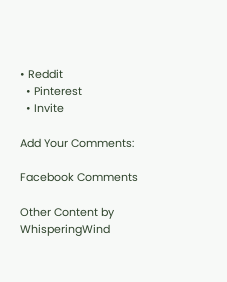• Reddit
  • Pinterest
  • Invite

Add Your Comments:

Facebook Comments

Other Content by WhisperingWind